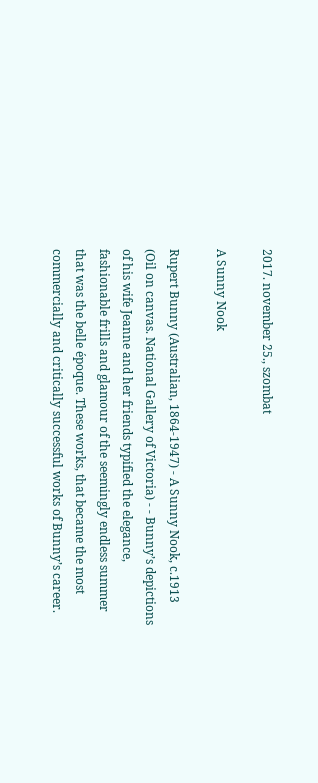2017. november 25., szombat

A Sunny Nook

Rupert Bunny (Australian, 1864-1947) - A Sunny Nook, c.1913 (Oil on canvas. National Gallery of Victoria) - - Bunny’s depictions of his wife Jeanne and her friends typified the elegance, fashionable frills and glamour of the seemingly endless summer that was the belle époque. These works, that became the most commercially and critically successful works of Bunny’s career.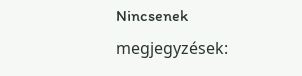Nincsenek megjegyzések: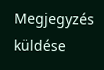Megjegyzés küldése